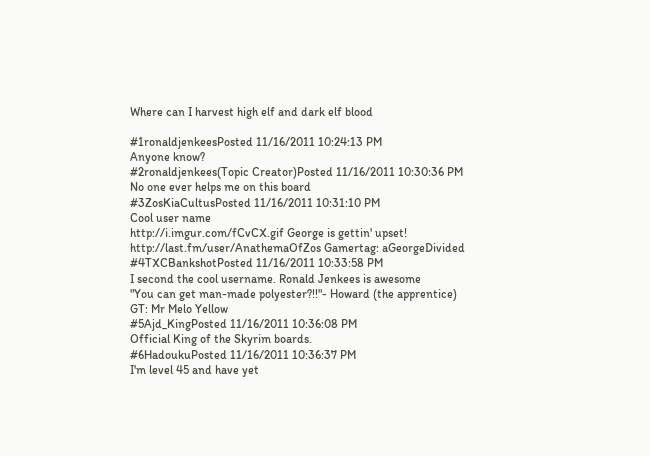Where can I harvest high elf and dark elf blood

#1ronaldjenkeesPosted 11/16/2011 10:24:13 PM
Anyone know?
#2ronaldjenkees(Topic Creator)Posted 11/16/2011 10:30:36 PM
No one ever helps me on this board
#3ZosKiaCultusPosted 11/16/2011 10:31:10 PM
Cool user name
http://i.imgur.com/fCvCX.gif George is gettin' upset!
http://last.fm/user/AnathemaOfZos Gamertag: aGeorgeDivided
#4TXCBankshotPosted 11/16/2011 10:33:58 PM
I second the cool username. Ronald Jenkees is awesome
"You can get man-made polyester?!!"- Howard (the apprentice)
GT: Mr Melo Yellow
#5Ajd_KingPosted 11/16/2011 10:36:08 PM
Official King of the Skyrim boards.
#6HadoukuPosted 11/16/2011 10:36:37 PM
I'm level 45 and have yet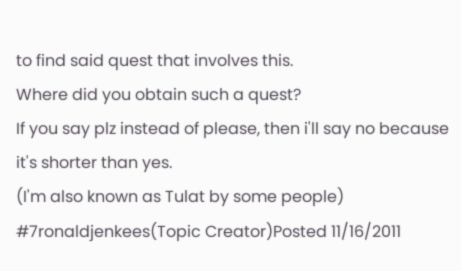to find said quest that involves this.
Where did you obtain such a quest?
If you say plz instead of please, then i'll say no because it's shorter than yes.
(I'm also known as Tulat by some people)
#7ronaldjenkees(Topic Creator)Posted 11/16/2011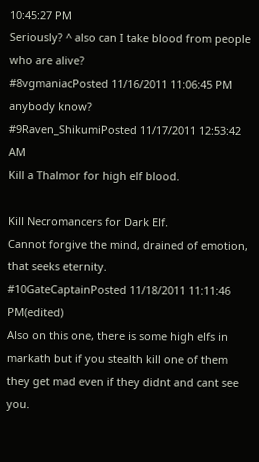10:45:27 PM
Seriously? ^ also can I take blood from people who are alive?
#8vgmaniacPosted 11/16/2011 11:06:45 PM
anybody know?
#9Raven_ShikumiPosted 11/17/2011 12:53:42 AM
Kill a Thalmor for high elf blood.

Kill Necromancers for Dark Elf.
Cannot forgive the mind, drained of emotion,
that seeks eternity.
#10GateCaptainPosted 11/18/2011 11:11:46 PM(edited)
Also on this one, there is some high elfs in markath but if you stealth kill one of them they get mad even if they didnt and cant see you.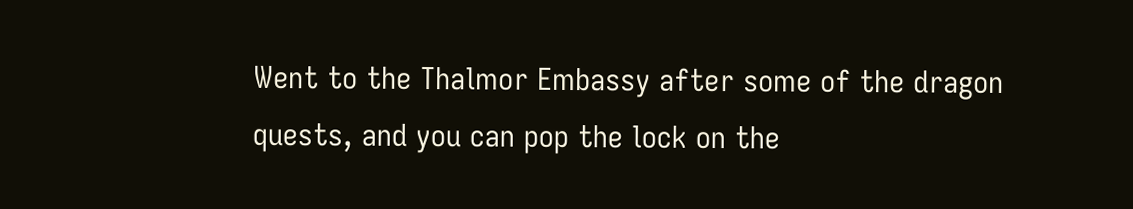Went to the Thalmor Embassy after some of the dragon quests, and you can pop the lock on the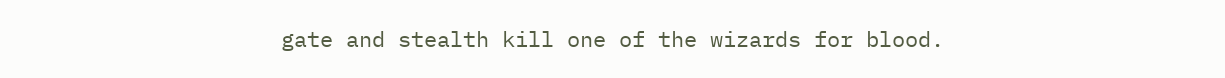gate and stealth kill one of the wizards for blood.